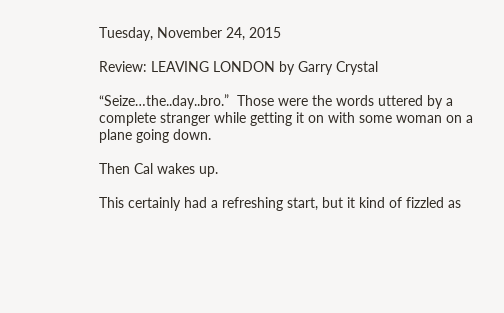Tuesday, November 24, 2015

Review: LEAVING LONDON by Garry Crystal

“Seize…the..day..bro.”  Those were the words uttered by a complete stranger while getting it on with some woman on a plane going down.

Then Cal wakes up.

This certainly had a refreshing start, but it kind of fizzled as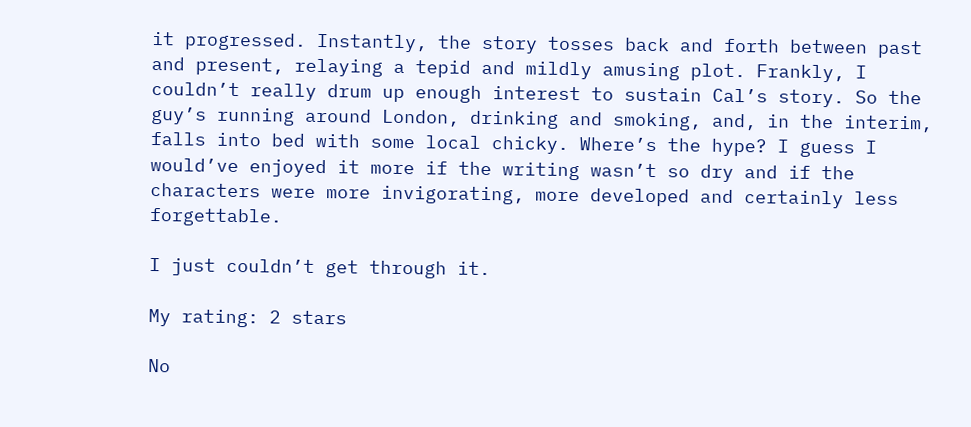it progressed. Instantly, the story tosses back and forth between past and present, relaying a tepid and mildly amusing plot. Frankly, I couldn’t really drum up enough interest to sustain Cal’s story. So the guy’s running around London, drinking and smoking, and, in the interim, falls into bed with some local chicky. Where’s the hype? I guess I would’ve enjoyed it more if the writing wasn’t so dry and if the characters were more invigorating, more developed and certainly less forgettable.

I just couldn’t get through it.

My rating: 2 stars

No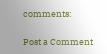comments:

Post a Comment